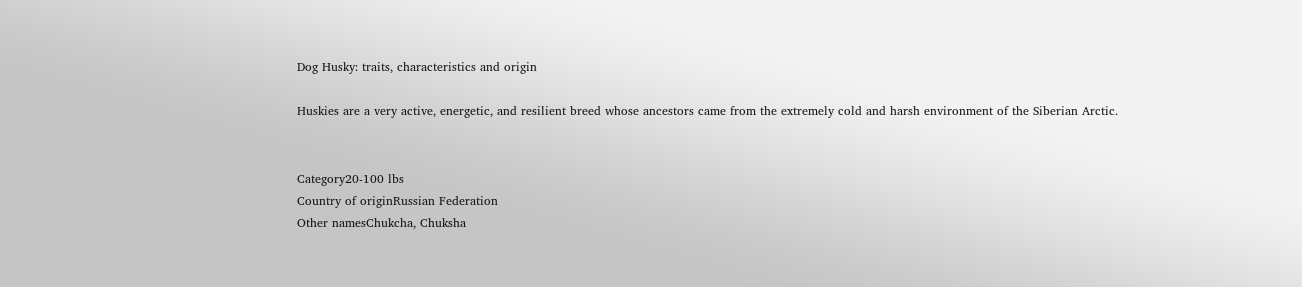Dog Husky: traits, characteristics and origin

Huskies are a very active, energetic, and resilient breed whose ancestors came from the extremely cold and harsh environment of the Siberian Arctic.


Category20-100 lbs
Country of originRussian Federation
Other namesChukcha, Chuksha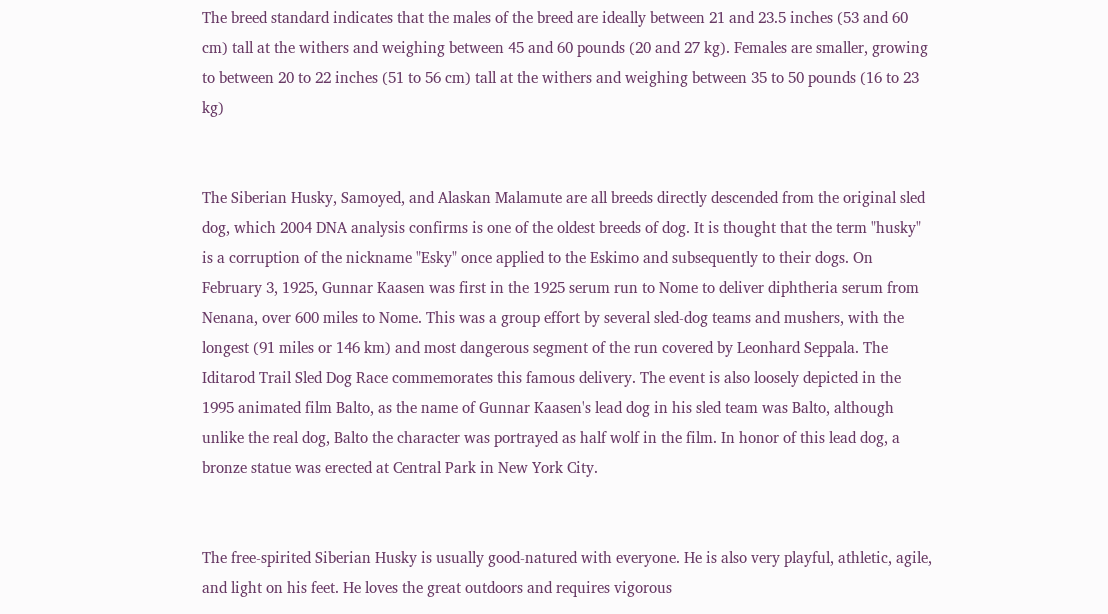The breed standard indicates that the males of the breed are ideally between 21 and 23.5 inches (53 and 60 cm) tall at the withers and weighing between 45 and 60 pounds (20 and 27 kg). Females are smaller, growing to between 20 to 22 inches (51 to 56 cm) tall at the withers and weighing between 35 to 50 pounds (16 to 23 kg)


The Siberian Husky, Samoyed, and Alaskan Malamute are all breeds directly descended from the original sled dog, which 2004 DNA analysis confirms is one of the oldest breeds of dog. It is thought that the term "husky" is a corruption of the nickname "Esky" once applied to the Eskimo and subsequently to their dogs. On February 3, 1925, Gunnar Kaasen was first in the 1925 serum run to Nome to deliver diphtheria serum from Nenana, over 600 miles to Nome. This was a group effort by several sled-dog teams and mushers, with the longest (91 miles or 146 km) and most dangerous segment of the run covered by Leonhard Seppala. The Iditarod Trail Sled Dog Race commemorates this famous delivery. The event is also loosely depicted in the 1995 animated film Balto, as the name of Gunnar Kaasen's lead dog in his sled team was Balto, although unlike the real dog, Balto the character was portrayed as half wolf in the film. In honor of this lead dog, a bronze statue was erected at Central Park in New York City.


The free-spirited Siberian Husky is usually good-natured with everyone. He is also very playful, athletic, agile, and light on his feet. He loves the great outdoors and requires vigorous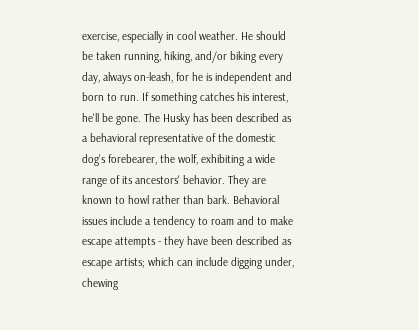exercise, especially in cool weather. He should be taken running, hiking, and/or biking every day, always on-leash, for he is independent and born to run. If something catches his interest, he'll be gone. The Husky has been described as a behavioral representative of the domestic dog's forebearer, the wolf, exhibiting a wide range of its ancestors' behavior. They are known to howl rather than bark. Behavioral issues include a tendency to roam and to make escape attempts - they have been described as escape artists; which can include digging under, chewing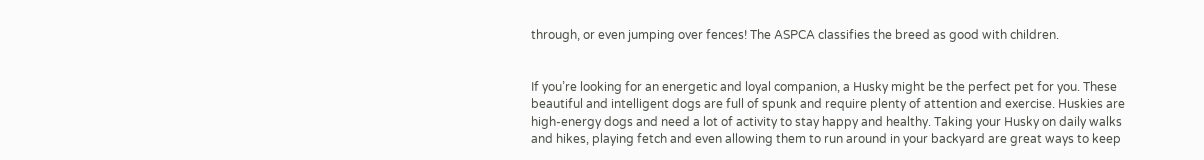through, or even jumping over fences! The ASPCA classifies the breed as good with children.


If you’re looking for an energetic and loyal companion, a Husky might be the perfect pet for you. These beautiful and intelligent dogs are full of spunk and require plenty of attention and exercise. Huskies are high-energy dogs and need a lot of activity to stay happy and healthy. Taking your Husky on daily walks and hikes, playing fetch and even allowing them to run around in your backyard are great ways to keep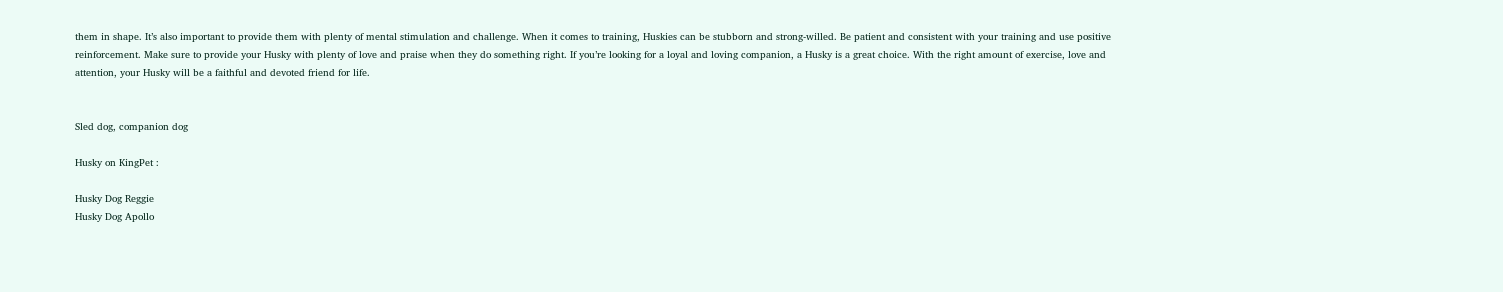them in shape. It’s also important to provide them with plenty of mental stimulation and challenge. When it comes to training, Huskies can be stubborn and strong-willed. Be patient and consistent with your training and use positive reinforcement. Make sure to provide your Husky with plenty of love and praise when they do something right. If you’re looking for a loyal and loving companion, a Husky is a great choice. With the right amount of exercise, love and attention, your Husky will be a faithful and devoted friend for life.


Sled dog, companion dog

Husky on KingPet :

Husky Dog Reggie
Husky Dog Apollo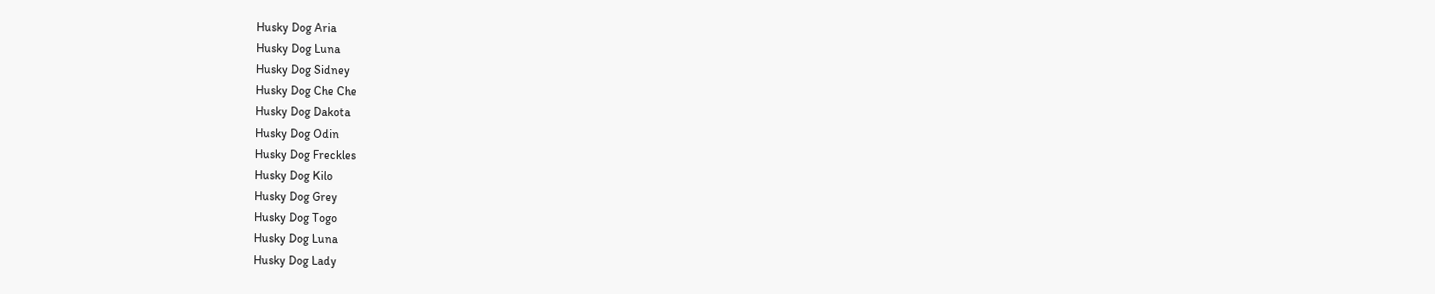Husky Dog Aria
Husky Dog Luna
Husky Dog Sidney
Husky Dog Che Che
Husky Dog Dakota
Husky Dog Odin
Husky Dog Freckles
Husky Dog Kilo
Husky Dog Grey
Husky Dog Togo
Husky Dog Luna
Husky Dog Lady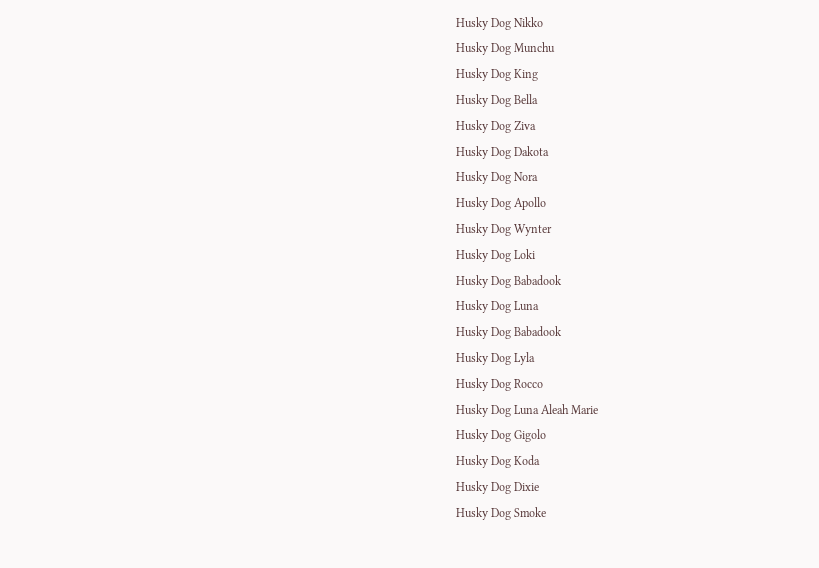Husky Dog Nikko
Husky Dog Munchu
Husky Dog King
Husky Dog Bella
Husky Dog Ziva
Husky Dog Dakota
Husky Dog Nora
Husky Dog Apollo
Husky Dog Wynter
Husky Dog Loki
Husky Dog Babadook
Husky Dog Luna
Husky Dog Babadook
Husky Dog Lyla
Husky Dog Rocco
Husky Dog Luna Aleah Marie
Husky Dog Gigolo
Husky Dog Koda
Husky Dog Dixie
Husky Dog Smoke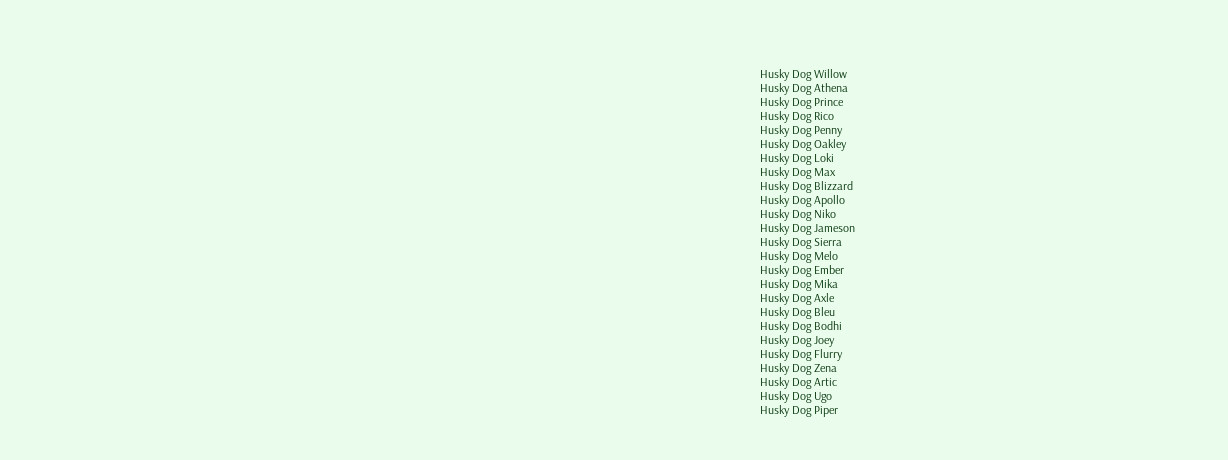Husky Dog Willow
Husky Dog Athena
Husky Dog Prince
Husky Dog Rico
Husky Dog Penny
Husky Dog Oakley
Husky Dog Loki
Husky Dog Max
Husky Dog Blizzard
Husky Dog Apollo
Husky Dog Niko
Husky Dog Jameson
Husky Dog Sierra
Husky Dog Melo
Husky Dog Ember
Husky Dog Mika
Husky Dog Axle
Husky Dog Bleu
Husky Dog Bodhi
Husky Dog Joey
Husky Dog Flurry
Husky Dog Zena
Husky Dog Artic
Husky Dog Ugo
Husky Dog Piper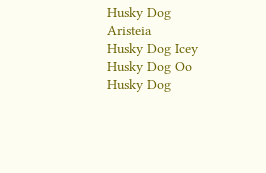Husky Dog Aristeia
Husky Dog Icey
Husky Dog Oo
Husky Dog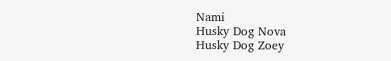Nami
Husky Dog Nova
Husky Dog Zoey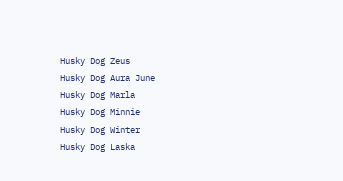Husky Dog Zeus
Husky Dog Aura June
Husky Dog Marla
Husky Dog Minnie
Husky Dog Winter
Husky Dog Laska